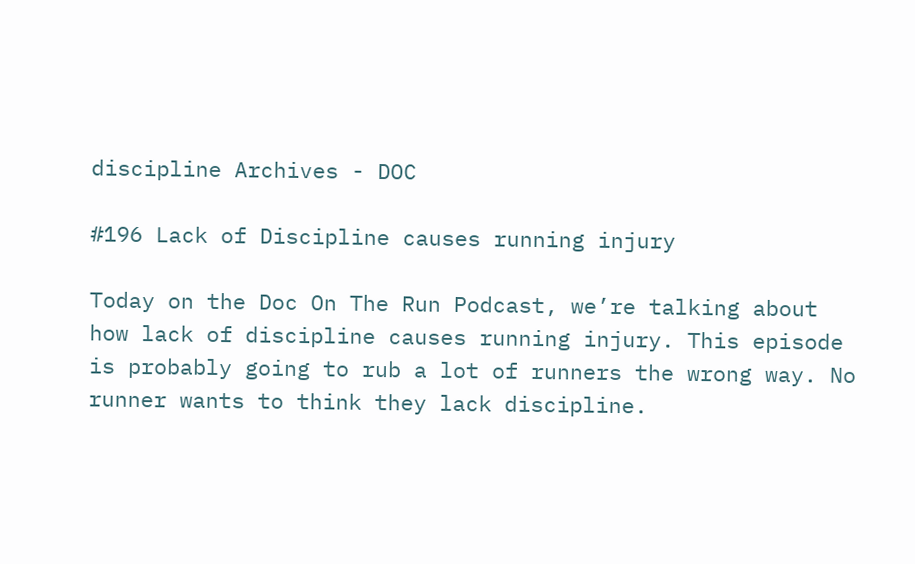discipline Archives - DOC

#196 Lack of Discipline causes running injury

Today on the Doc On The Run Podcast, we’re talking about how lack of discipline causes running injury. This episode is probably going to rub a lot of runners the wrong way. No runner wants to think they lack discipline.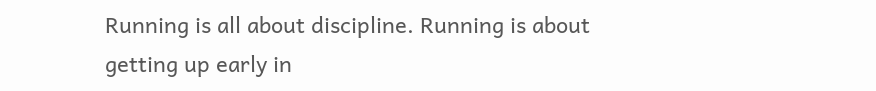Running is all about discipline. Running is about getting up early in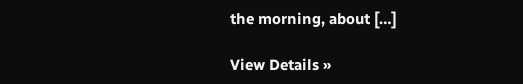the morning, about […]

View Details »